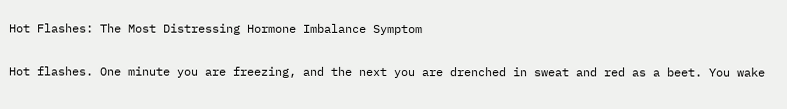Hot Flashes: The Most Distressing Hormone Imbalance Symptom

Hot flashes. One minute you are freezing, and the next you are drenched in sweat and red as a beet. You wake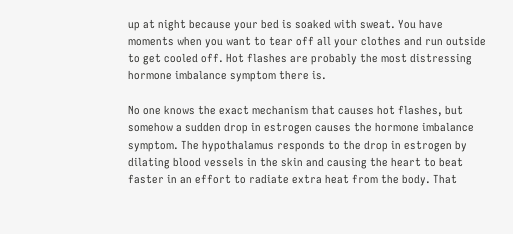up at night because your bed is soaked with sweat. You have moments when you want to tear off all your clothes and run outside to get cooled off. Hot flashes are probably the most distressing hormone imbalance symptom there is.

No one knows the exact mechanism that causes hot flashes, but somehow a sudden drop in estrogen causes the hormone imbalance symptom. The hypothalamus responds to the drop in estrogen by dilating blood vessels in the skin and causing the heart to beat faster in an effort to radiate extra heat from the body. That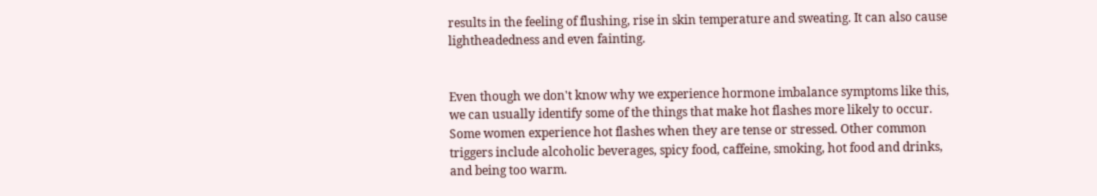results in the feeling of flushing, rise in skin temperature and sweating. It can also cause lightheadedness and even fainting.


Even though we don't know why we experience hormone imbalance symptoms like this, we can usually identify some of the things that make hot flashes more likely to occur. Some women experience hot flashes when they are tense or stressed. Other common triggers include alcoholic beverages, spicy food, caffeine, smoking, hot food and drinks, and being too warm.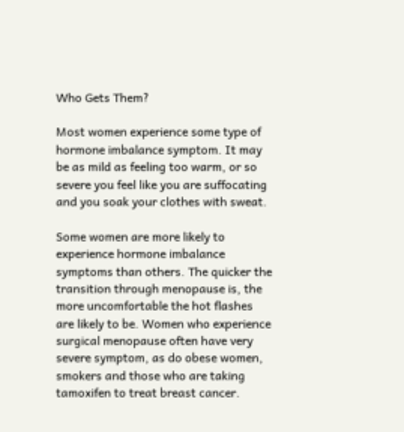Who Gets Them?

Most women experience some type of hormone imbalance symptom. It may be as mild as feeling too warm, or so severe you feel like you are suffocating and you soak your clothes with sweat.

Some women are more likely to experience hormone imbalance symptoms than others. The quicker the transition through menopause is, the more uncomfortable the hot flashes are likely to be. Women who experience surgical menopause often have very severe symptom, as do obese women, smokers and those who are taking tamoxifen to treat breast cancer.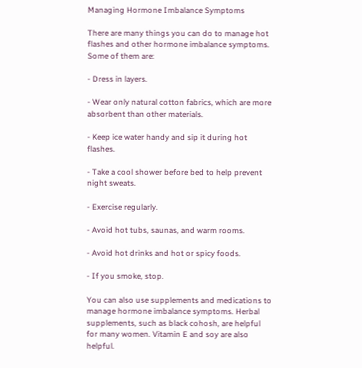Managing Hormone Imbalance Symptoms

There are many things you can do to manage hot flashes and other hormone imbalance symptoms. Some of them are:

- Dress in layers.

- Wear only natural cotton fabrics, which are more absorbent than other materials.

- Keep ice water handy and sip it during hot flashes.

- Take a cool shower before bed to help prevent night sweats.

- Exercise regularly.

- Avoid hot tubs, saunas, and warm rooms.

- Avoid hot drinks and hot or spicy foods.

- If you smoke, stop.

You can also use supplements and medications to manage hormone imbalance symptoms. Herbal supplements, such as black cohosh, are helpful for many women. Vitamin E and soy are also helpful.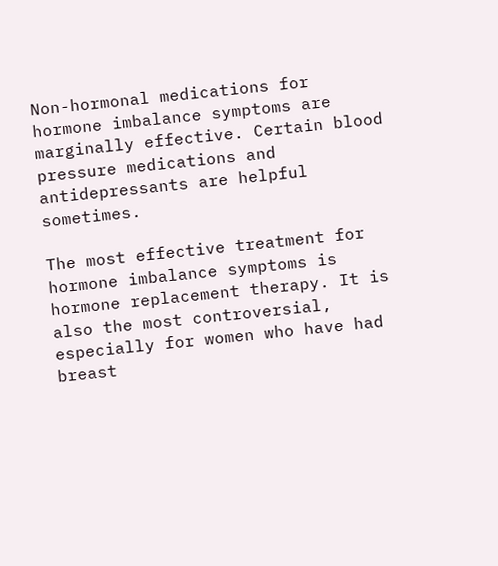Non-hormonal medications for hormone imbalance symptoms are marginally effective. Certain blood pressure medications and antidepressants are helpful sometimes.

The most effective treatment for hormone imbalance symptoms is hormone replacement therapy. It is also the most controversial, especially for women who have had breast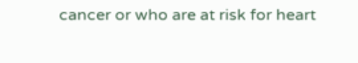cancer or who are at risk for heart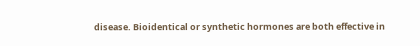disease. Bioidentical or synthetic hormones are both effective in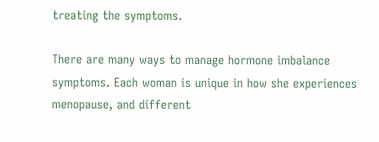treating the symptoms.

There are many ways to manage hormone imbalance symptoms. Each woman is unique in how she experiences menopause, and different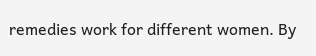remedies work for different women. By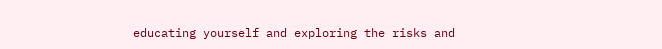educating yourself and exploring the risks and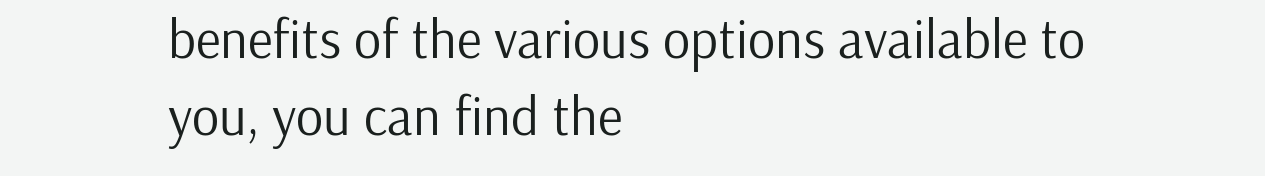benefits of the various options available to you, you can find the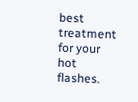best treatment for your hot flashes.